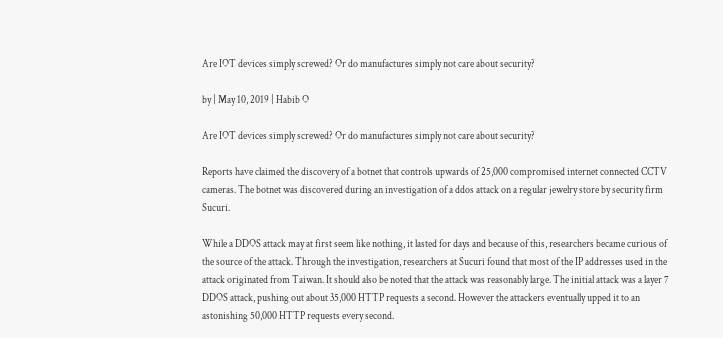Are IOT devices simply screwed? Or do manufactures simply not care about security?

by | May 10, 2019 | Habib O

Are IOT devices simply screwed? Or do manufactures simply not care about security?

Reports have claimed the discovery of a botnet that controls upwards of 25,000 compromised internet connected CCTV cameras. The botnet was discovered during an investigation of a ddos attack on a regular jewelry store by security firm Sucuri.

While a DDOS attack may at first seem like nothing, it lasted for days and because of this, researchers became curious of the source of the attack. Through the investigation, researchers at Sucuri found that most of the IP addresses used in the attack originated from Taiwan. It should also be noted that the attack was reasonably large. The initial attack was a layer 7 DDOS attack, pushing out about 35,000 HTTP requests a second. However the attackers eventually upped it to an astonishing 50,000 HTTP requests every second.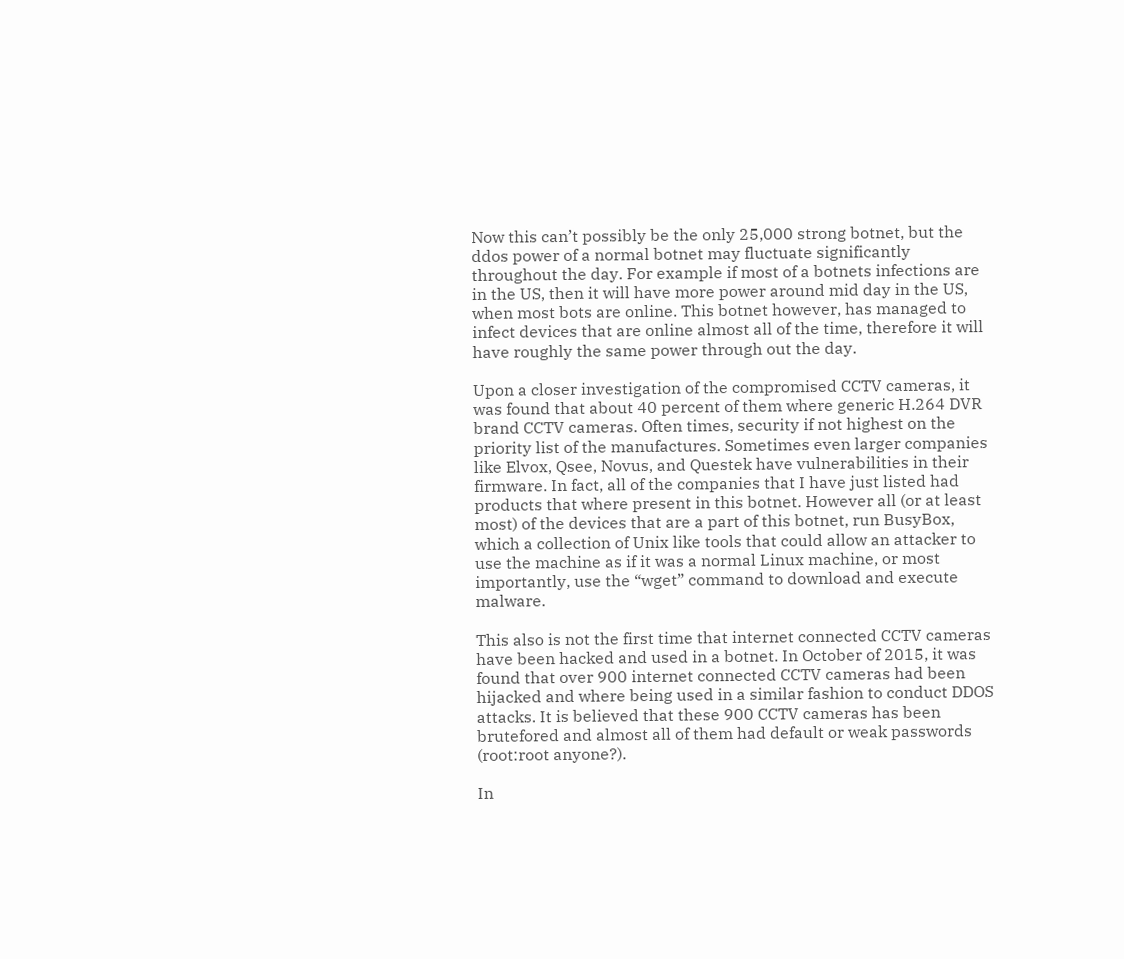Now this can’t possibly be the only 25,000 strong botnet, but the ddos power of a normal botnet may fluctuate significantly throughout the day. For example if most of a botnets infections are in the US, then it will have more power around mid day in the US, when most bots are online. This botnet however, has managed to infect devices that are online almost all of the time, therefore it will have roughly the same power through out the day.

Upon a closer investigation of the compromised CCTV cameras, it was found that about 40 percent of them where generic H.264 DVR brand CCTV cameras. Often times, security if not highest on the priority list of the manufactures. Sometimes even larger companies like Elvox, Qsee, Novus, and Questek have vulnerabilities in their firmware. In fact, all of the companies that I have just listed had products that where present in this botnet. However all (or at least most) of the devices that are a part of this botnet, run BusyBox, which a collection of Unix like tools that could allow an attacker to use the machine as if it was a normal Linux machine, or most importantly, use the “wget” command to download and execute malware.

This also is not the first time that internet connected CCTV cameras have been hacked and used in a botnet. In October of 2015, it was found that over 900 internet connected CCTV cameras had been hijacked and where being used in a similar fashion to conduct DDOS attacks. It is believed that these 900 CCTV cameras has been brutefored and almost all of them had default or weak passwords (root:root anyone?).

In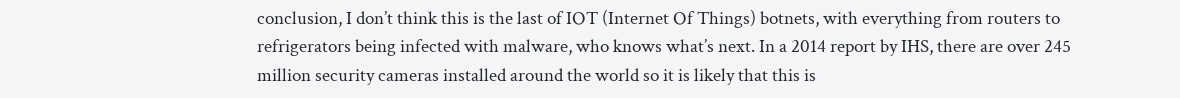conclusion, I don’t think this is the last of IOT (Internet Of Things) botnets, with everything from routers to refrigerators being infected with malware, who knows what’s next. In a 2014 report by IHS, there are over 245 million security cameras installed around the world so it is likely that this is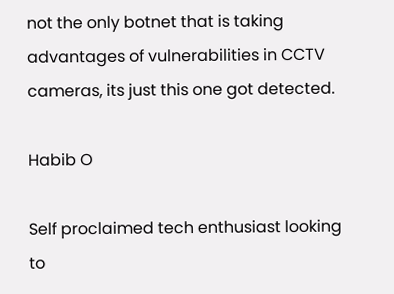not the only botnet that is taking advantages of vulnerabilities in CCTV cameras, its just this one got detected.

Habib O

Self proclaimed tech enthusiast looking to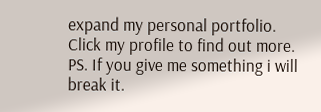expand my personal portfolio. Click my profile to find out more. PS. If you give me something i will break it.